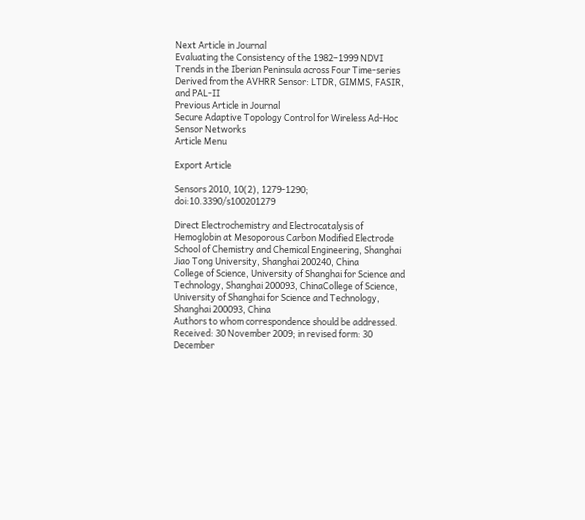Next Article in Journal
Evaluating the Consistency of the 1982–1999 NDVI Trends in the Iberian Peninsula across Four Time-series Derived from the AVHRR Sensor: LTDR, GIMMS, FASIR, and PAL-II
Previous Article in Journal
Secure Adaptive Topology Control for Wireless Ad-Hoc Sensor Networks
Article Menu

Export Article

Sensors 2010, 10(2), 1279-1290; doi:10.3390/s100201279

Direct Electrochemistry and Electrocatalysis of Hemoglobin at Mesoporous Carbon Modified Electrode
School of Chemistry and Chemical Engineering, Shanghai Jiao Tong University, Shanghai 200240, China
College of Science, University of Shanghai for Science and Technology, Shanghai 200093, ChinaCollege of Science, University of Shanghai for Science and Technology, Shanghai 200093, China
Authors to whom correspondence should be addressed.
Received: 30 November 2009; in revised form: 30 December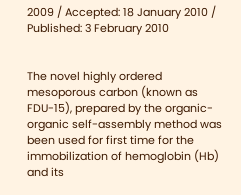2009 / Accepted: 18 January 2010 / Published: 3 February 2010


The novel highly ordered mesoporous carbon (known as FDU-15), prepared by the organic-organic self-assembly method was been used for first time for the immobilization of hemoglobin (Hb) and its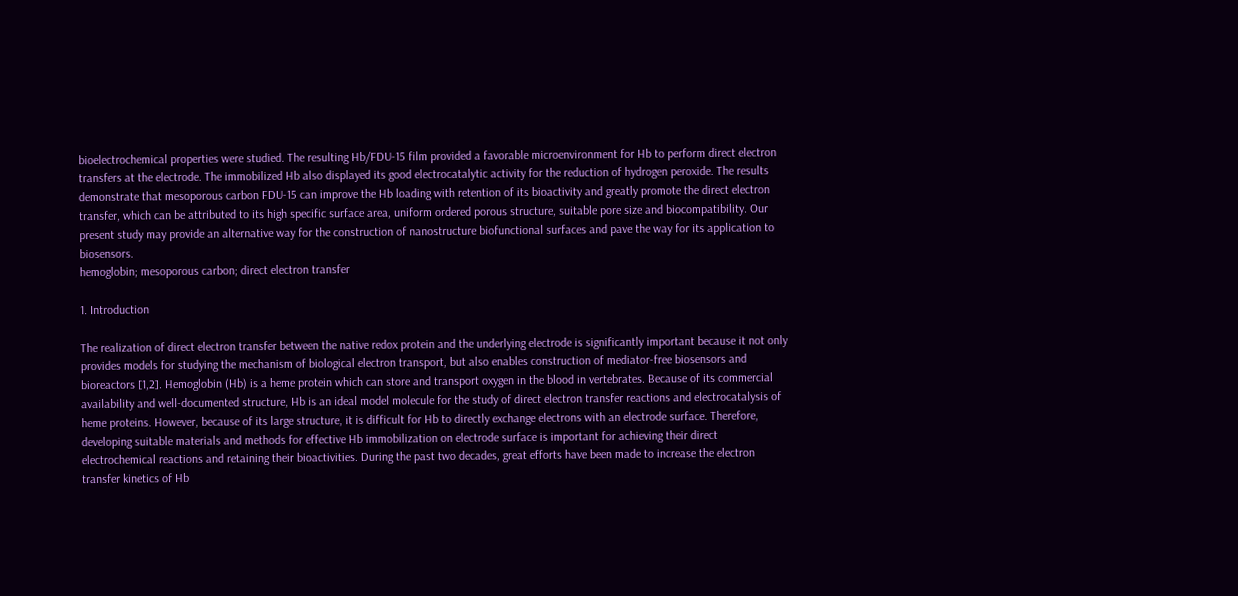bioelectrochemical properties were studied. The resulting Hb/FDU-15 film provided a favorable microenvironment for Hb to perform direct electron transfers at the electrode. The immobilized Hb also displayed its good electrocatalytic activity for the reduction of hydrogen peroxide. The results demonstrate that mesoporous carbon FDU-15 can improve the Hb loading with retention of its bioactivity and greatly promote the direct electron transfer, which can be attributed to its high specific surface area, uniform ordered porous structure, suitable pore size and biocompatibility. Our present study may provide an alternative way for the construction of nanostructure biofunctional surfaces and pave the way for its application to biosensors.
hemoglobin; mesoporous carbon; direct electron transfer

1. Introduction

The realization of direct electron transfer between the native redox protein and the underlying electrode is significantly important because it not only provides models for studying the mechanism of biological electron transport, but also enables construction of mediator-free biosensors and bioreactors [1,2]. Hemoglobin (Hb) is a heme protein which can store and transport oxygen in the blood in vertebrates. Because of its commercial availability and well-documented structure, Hb is an ideal model molecule for the study of direct electron transfer reactions and electrocatalysis of heme proteins. However, because of its large structure, it is difficult for Hb to directly exchange electrons with an electrode surface. Therefore, developing suitable materials and methods for effective Hb immobilization on electrode surface is important for achieving their direct electrochemical reactions and retaining their bioactivities. During the past two decades, great efforts have been made to increase the electron transfer kinetics of Hb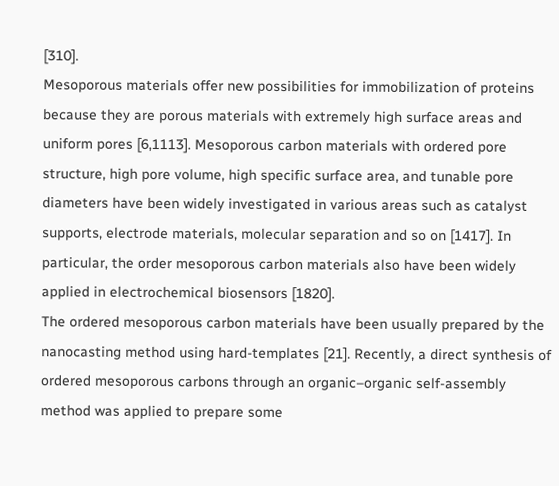[310].
Mesoporous materials offer new possibilities for immobilization of proteins because they are porous materials with extremely high surface areas and uniform pores [6,1113]. Mesoporous carbon materials with ordered pore structure, high pore volume, high specific surface area, and tunable pore diameters have been widely investigated in various areas such as catalyst supports, electrode materials, molecular separation and so on [1417]. In particular, the order mesoporous carbon materials also have been widely applied in electrochemical biosensors [1820].
The ordered mesoporous carbon materials have been usually prepared by the nanocasting method using hard-templates [21]. Recently, a direct synthesis of ordered mesoporous carbons through an organic–organic self-assembly method was applied to prepare some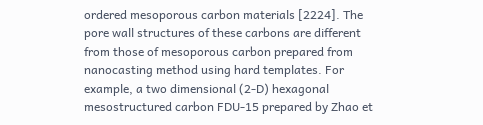ordered mesoporous carbon materials [2224]. The pore wall structures of these carbons are different from those of mesoporous carbon prepared from nanocasting method using hard templates. For example, a two dimensional (2-D) hexagonal mesostructured carbon FDU-15 prepared by Zhao et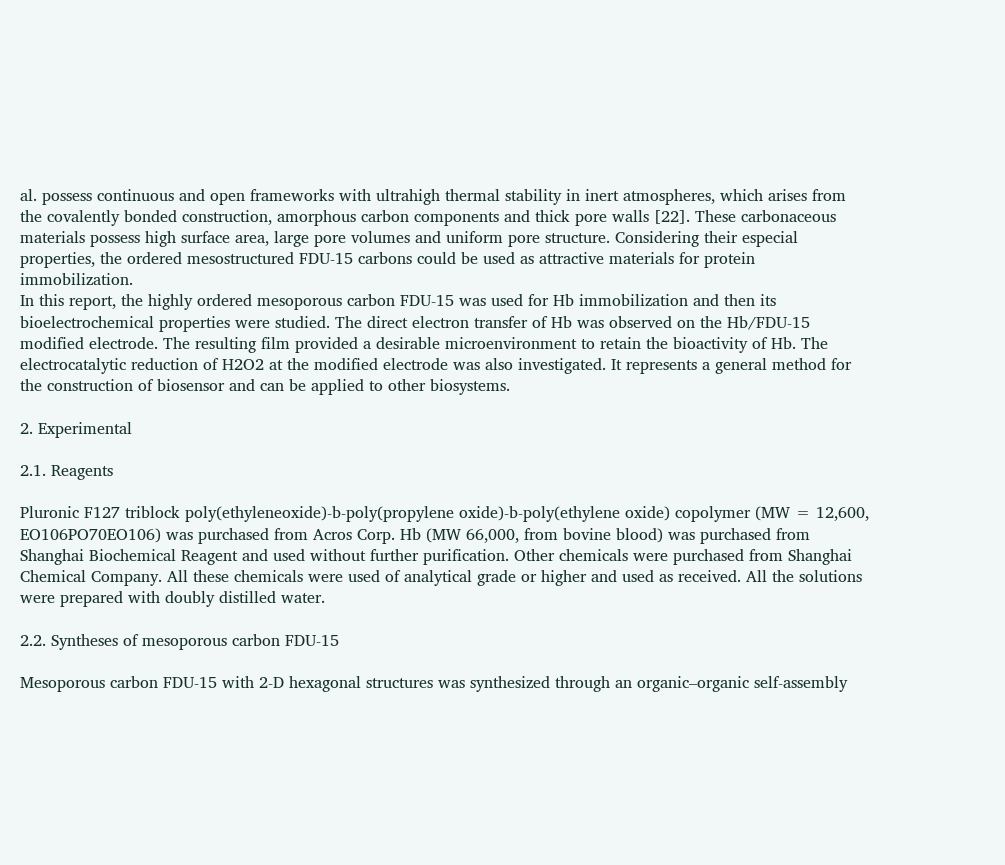al. possess continuous and open frameworks with ultrahigh thermal stability in inert atmospheres, which arises from the covalently bonded construction, amorphous carbon components and thick pore walls [22]. These carbonaceous materials possess high surface area, large pore volumes and uniform pore structure. Considering their especial properties, the ordered mesostructured FDU-15 carbons could be used as attractive materials for protein immobilization.
In this report, the highly ordered mesoporous carbon FDU-15 was used for Hb immobilization and then its bioelectrochemical properties were studied. The direct electron transfer of Hb was observed on the Hb/FDU-15 modified electrode. The resulting film provided a desirable microenvironment to retain the bioactivity of Hb. The electrocatalytic reduction of H2O2 at the modified electrode was also investigated. It represents a general method for the construction of biosensor and can be applied to other biosystems.

2. Experimental

2.1. Reagents

Pluronic F127 triblock poly(ethyleneoxide)-b-poly(propylene oxide)-b-poly(ethylene oxide) copolymer (MW = 12,600, EO106PO70EO106) was purchased from Acros Corp. Hb (MW 66,000, from bovine blood) was purchased from Shanghai Biochemical Reagent and used without further purification. Other chemicals were purchased from Shanghai Chemical Company. All these chemicals were used of analytical grade or higher and used as received. All the solutions were prepared with doubly distilled water.

2.2. Syntheses of mesoporous carbon FDU-15

Mesoporous carbon FDU-15 with 2-D hexagonal structures was synthesized through an organic–organic self-assembly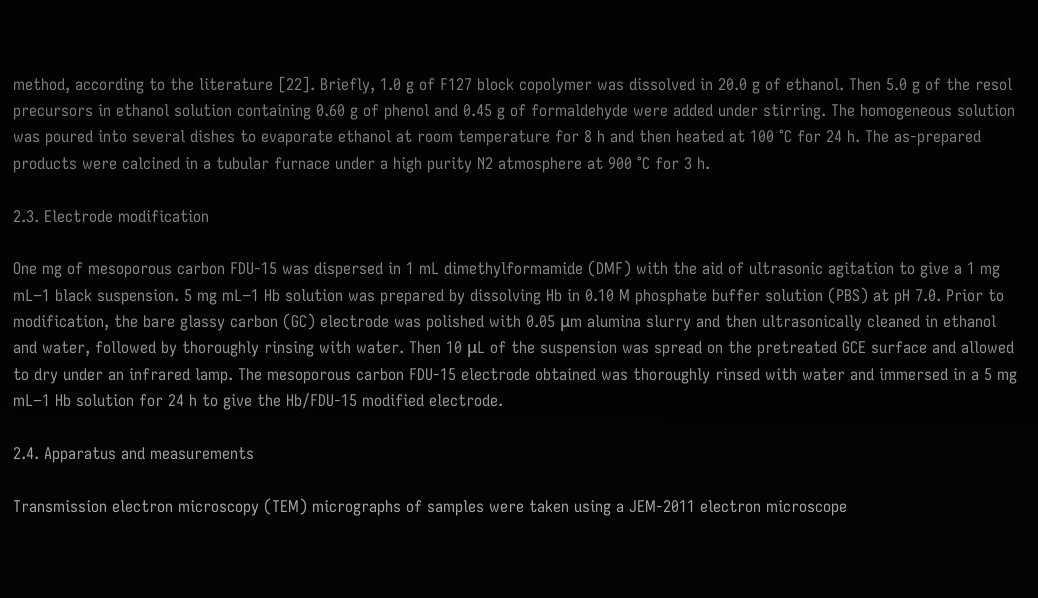method, according to the literature [22]. Briefly, 1.0 g of F127 block copolymer was dissolved in 20.0 g of ethanol. Then 5.0 g of the resol precursors in ethanol solution containing 0.60 g of phenol and 0.45 g of formaldehyde were added under stirring. The homogeneous solution was poured into several dishes to evaporate ethanol at room temperature for 8 h and then heated at 100 °C for 24 h. The as-prepared products were calcined in a tubular furnace under a high purity N2 atmosphere at 900 °C for 3 h.

2.3. Electrode modification

One mg of mesoporous carbon FDU-15 was dispersed in 1 mL dimethylformamide (DMF) with the aid of ultrasonic agitation to give a 1 mg mL−1 black suspension. 5 mg mL−1 Hb solution was prepared by dissolving Hb in 0.10 M phosphate buffer solution (PBS) at pH 7.0. Prior to modification, the bare glassy carbon (GC) electrode was polished with 0.05 μm alumina slurry and then ultrasonically cleaned in ethanol and water, followed by thoroughly rinsing with water. Then 10 μL of the suspension was spread on the pretreated GCE surface and allowed to dry under an infrared lamp. The mesoporous carbon FDU-15 electrode obtained was thoroughly rinsed with water and immersed in a 5 mg mL−1 Hb solution for 24 h to give the Hb/FDU-15 modified electrode.

2.4. Apparatus and measurements

Transmission electron microscopy (TEM) micrographs of samples were taken using a JEM-2011 electron microscope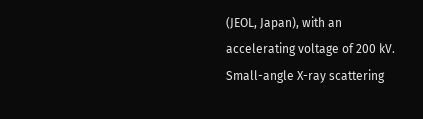(JEOL, Japan), with an accelerating voltage of 200 kV. Small-angle X-ray scattering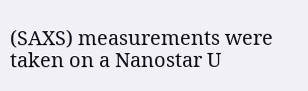(SAXS) measurements were taken on a Nanostar U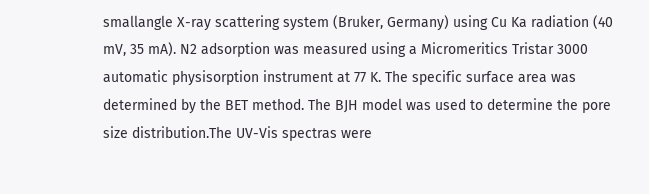smallangle X-ray scattering system (Bruker, Germany) using Cu Ka radiation (40 mV, 35 mA). N2 adsorption was measured using a Micromeritics Tristar 3000 automatic physisorption instrument at 77 K. The specific surface area was determined by the BET method. The BJH model was used to determine the pore size distribution.The UV-Vis spectras were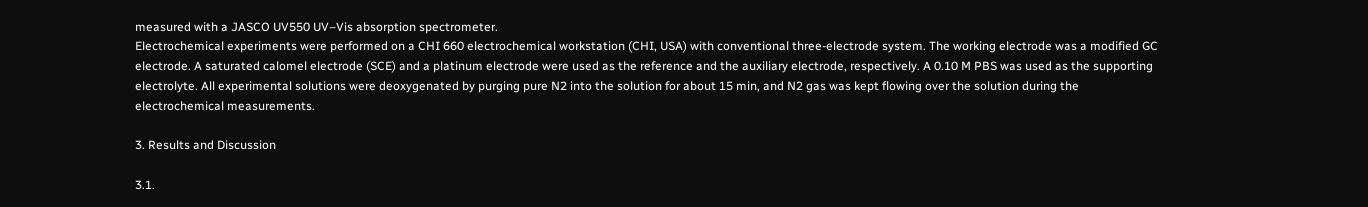measured with a JASCO UV550 UV–Vis absorption spectrometer.
Electrochemical experiments were performed on a CHI 660 electrochemical workstation (CHI, USA) with conventional three-electrode system. The working electrode was a modified GC electrode. A saturated calomel electrode (SCE) and a platinum electrode were used as the reference and the auxiliary electrode, respectively. A 0.10 M PBS was used as the supporting electrolyte. All experimental solutions were deoxygenated by purging pure N2 into the solution for about 15 min, and N2 gas was kept flowing over the solution during the electrochemical measurements.

3. Results and Discussion

3.1.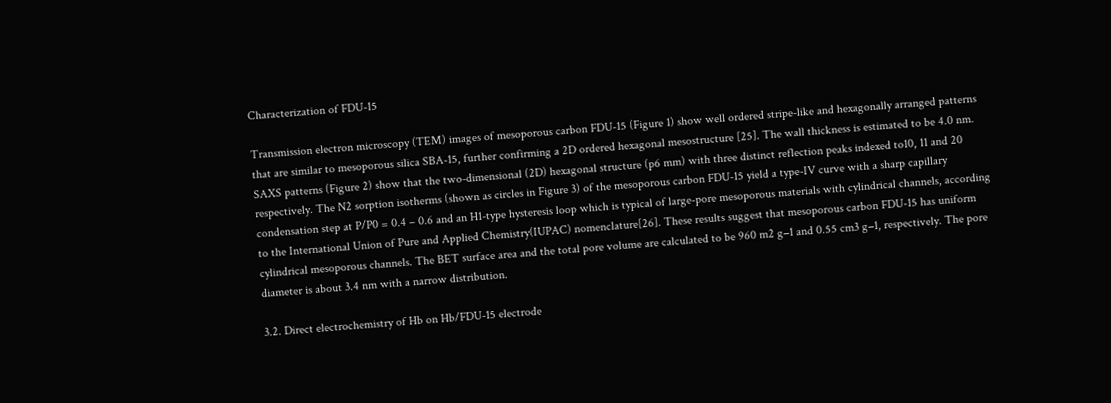Characterization of FDU-15

Transmission electron microscopy (TEM) images of mesoporous carbon FDU-15 (Figure 1) show well ordered stripe-like and hexagonally arranged patterns that are similar to mesoporous silica SBA-15, further confirming a 2D ordered hexagonal mesostructure [25]. The wall thickness is estimated to be 4.0 nm.
SAXS patterns (Figure 2) show that the two-dimensional (2D) hexagonal structure (p6 mm) with three distinct reflection peaks indexed to10, 11 and 20 respectively. The N2 sorption isotherms (shown as circles in Figure 3) of the mesoporous carbon FDU-15 yield a type-IV curve with a sharp capillary condensation step at P/P0 = 0.4 – 0.6 and an H1-type hysteresis loop which is typical of large-pore mesoporous materials with cylindrical channels, according to the International Union of Pure and Applied Chemistry(IUPAC) nomenclature[26]. These results suggest that mesoporous carbon FDU-15 has uniform cylindrical mesoporous channels. The BET surface area and the total pore volume are calculated to be 960 m2 g−1 and 0.55 cm3 g−1, respectively. The pore diameter is about 3.4 nm with a narrow distribution.

3.2. Direct electrochemistry of Hb on Hb/FDU-15 electrode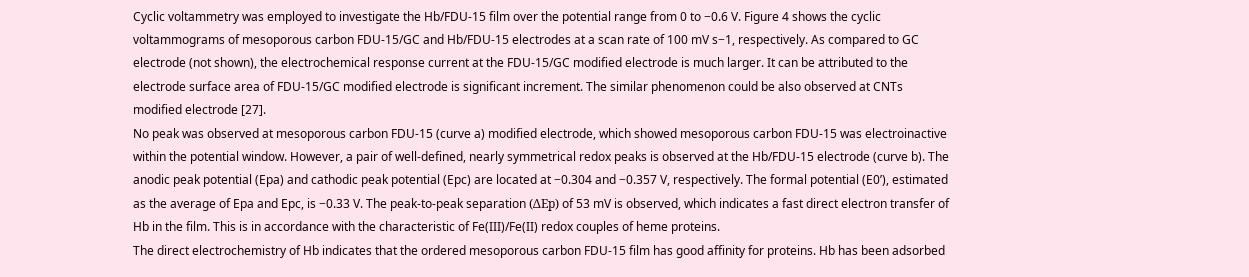Cyclic voltammetry was employed to investigate the Hb/FDU-15 film over the potential range from 0 to −0.6 V. Figure 4 shows the cyclic voltammograms of mesoporous carbon FDU-15/GC and Hb/FDU-15 electrodes at a scan rate of 100 mV s−1, respectively. As compared to GC electrode (not shown), the electrochemical response current at the FDU-15/GC modified electrode is much larger. It can be attributed to the electrode surface area of FDU-15/GC modified electrode is significant increment. The similar phenomenon could be also observed at CNTs modified electrode [27].
No peak was observed at mesoporous carbon FDU-15 (curve a) modified electrode, which showed mesoporous carbon FDU-15 was electroinactive within the potential window. However, a pair of well-defined, nearly symmetrical redox peaks is observed at the Hb/FDU-15 electrode (curve b). The anodic peak potential (Epa) and cathodic peak potential (Epc) are located at −0.304 and −0.357 V, respectively. The formal potential (E0’), estimated as the average of Epa and Epc, is −0.33 V. The peak-to-peak separation (ΔEp) of 53 mV is observed, which indicates a fast direct electron transfer of Hb in the film. This is in accordance with the characteristic of Fe(III)/Fe(II) redox couples of heme proteins.
The direct electrochemistry of Hb indicates that the ordered mesoporous carbon FDU-15 film has good affinity for proteins. Hb has been adsorbed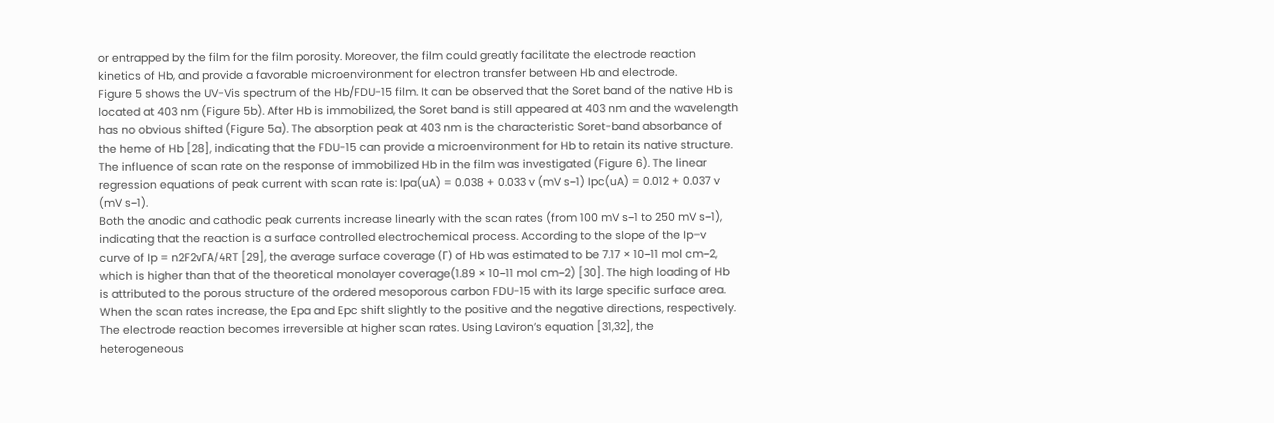or entrapped by the film for the film porosity. Moreover, the film could greatly facilitate the electrode reaction kinetics of Hb, and provide a favorable microenvironment for electron transfer between Hb and electrode.
Figure 5 shows the UV-Vis spectrum of the Hb/FDU-15 film. It can be observed that the Soret band of the native Hb is located at 403 nm (Figure 5b). After Hb is immobilized, the Soret band is still appeared at 403 nm and the wavelength has no obvious shifted (Figure 5a). The absorption peak at 403 nm is the characteristic Soret-band absorbance of the heme of Hb [28], indicating that the FDU-15 can provide a microenvironment for Hb to retain its native structure.
The influence of scan rate on the response of immobilized Hb in the film was investigated (Figure 6). The linear regression equations of peak current with scan rate is: Ipa(uA) = 0.038 + 0.033 v (mV s−1) Ipc(uA) = 0.012 + 0.037 v (mV s−1).
Both the anodic and cathodic peak currents increase linearly with the scan rates (from 100 mV s−1 to 250 mV s−1), indicating that the reaction is a surface controlled electrochemical process. According to the slope of the Ip–v curve of Ip = n2F2vΓA/4RT [29], the average surface coverage (Γ) of Hb was estimated to be 7.17 × 10−11 mol cm−2, which is higher than that of the theoretical monolayer coverage(1.89 × 10−11 mol cm−2) [30]. The high loading of Hb is attributed to the porous structure of the ordered mesoporous carbon FDU-15 with its large specific surface area.
When the scan rates increase, the Epa and Epc shift slightly to the positive and the negative directions, respectively. The electrode reaction becomes irreversible at higher scan rates. Using Laviron’s equation [31,32], the heterogeneous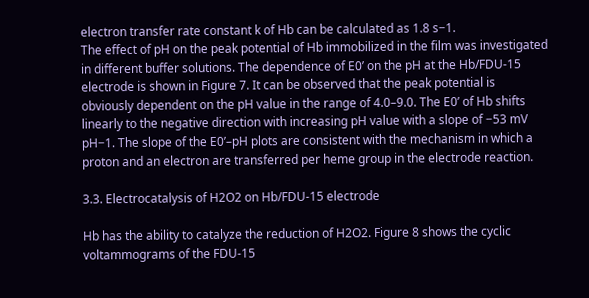electron transfer rate constant k of Hb can be calculated as 1.8 s−1.
The effect of pH on the peak potential of Hb immobilized in the film was investigated in different buffer solutions. The dependence of E0’ on the pH at the Hb/FDU-15 electrode is shown in Figure 7. It can be observed that the peak potential is obviously dependent on the pH value in the range of 4.0–9.0. The E0’ of Hb shifts linearly to the negative direction with increasing pH value with a slope of −53 mV pH−1. The slope of the E0’–pH plots are consistent with the mechanism in which a proton and an electron are transferred per heme group in the electrode reaction.

3.3. Electrocatalysis of H2O2 on Hb/FDU-15 electrode

Hb has the ability to catalyze the reduction of H2O2. Figure 8 shows the cyclic voltammograms of the FDU-15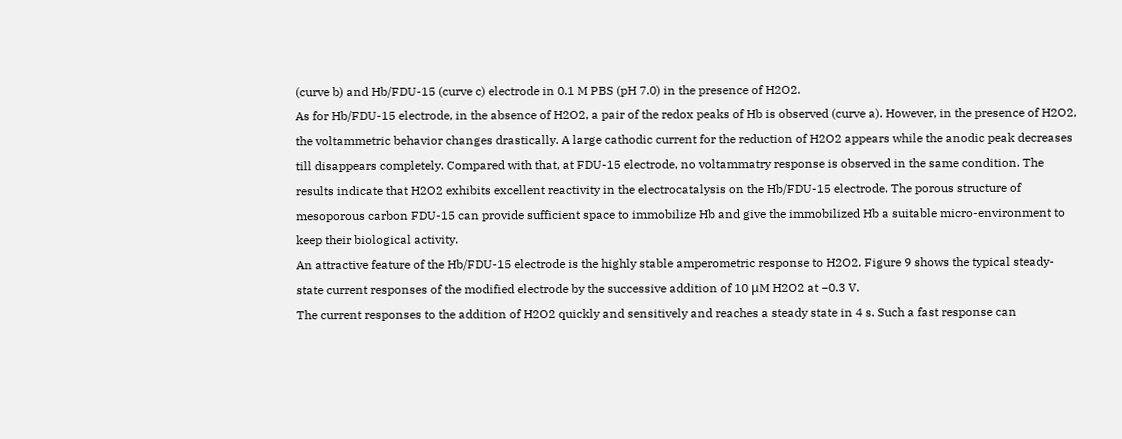(curve b) and Hb/FDU-15 (curve c) electrode in 0.1 M PBS (pH 7.0) in the presence of H2O2.
As for Hb/FDU-15 electrode, in the absence of H2O2, a pair of the redox peaks of Hb is observed (curve a). However, in the presence of H2O2, the voltammetric behavior changes drastically. A large cathodic current for the reduction of H2O2 appears while the anodic peak decreases till disappears completely. Compared with that, at FDU-15 electrode, no voltammatry response is observed in the same condition. The results indicate that H2O2 exhibits excellent reactivity in the electrocatalysis on the Hb/FDU-15 electrode. The porous structure of mesoporous carbon FDU-15 can provide sufficient space to immobilize Hb and give the immobilized Hb a suitable micro-environment to keep their biological activity.
An attractive feature of the Hb/FDU-15 electrode is the highly stable amperometric response to H2O2. Figure 9 shows the typical steady-state current responses of the modified electrode by the successive addition of 10 μM H2O2 at −0.3 V.
The current responses to the addition of H2O2 quickly and sensitively and reaches a steady state in 4 s. Such a fast response can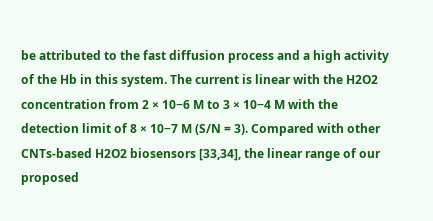be attributed to the fast diffusion process and a high activity of the Hb in this system. The current is linear with the H2O2 concentration from 2 × 10−6 M to 3 × 10−4 M with the detection limit of 8 × 10−7 M (S/N = 3). Compared with other CNTs-based H2O2 biosensors [33,34], the linear range of our proposed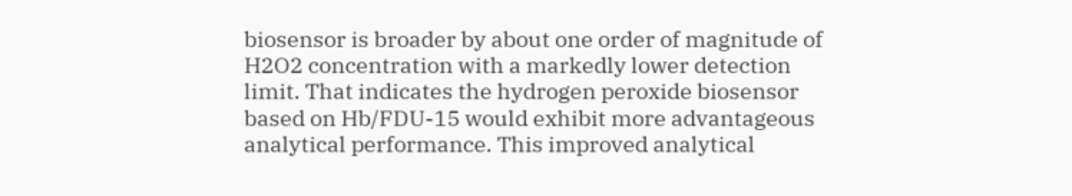biosensor is broader by about one order of magnitude of H2O2 concentration with a markedly lower detection limit. That indicates the hydrogen peroxide biosensor based on Hb/FDU-15 would exhibit more advantageous analytical performance. This improved analytical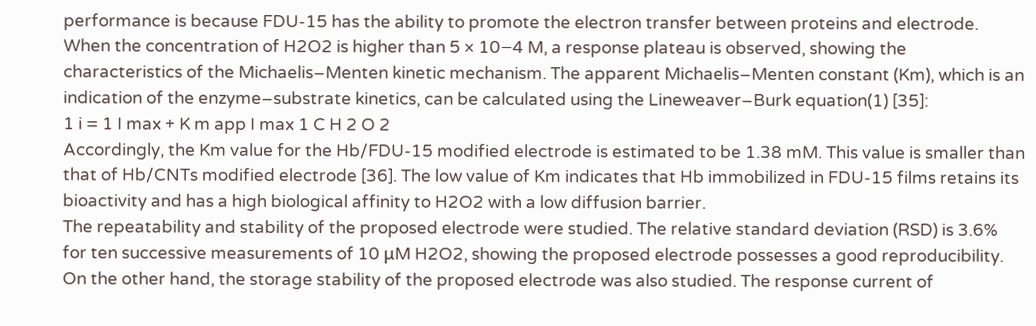performance is because FDU-15 has the ability to promote the electron transfer between proteins and electrode.
When the concentration of H2O2 is higher than 5 × 10−4 M, a response plateau is observed, showing the characteristics of the Michaelis–Menten kinetic mechanism. The apparent Michaelis–Menten constant (Km), which is an indication of the enzyme–substrate kinetics, can be calculated using the Lineweaver–Burk equation(1) [35]:
1 i = 1 I max + K m app I max 1 C H 2 O 2
Accordingly, the Km value for the Hb/FDU-15 modified electrode is estimated to be 1.38 mM. This value is smaller than that of Hb/CNTs modified electrode [36]. The low value of Km indicates that Hb immobilized in FDU-15 films retains its bioactivity and has a high biological affinity to H2O2 with a low diffusion barrier.
The repeatability and stability of the proposed electrode were studied. The relative standard deviation (RSD) is 3.6% for ten successive measurements of 10 μM H2O2, showing the proposed electrode possesses a good reproducibility. On the other hand, the storage stability of the proposed electrode was also studied. The response current of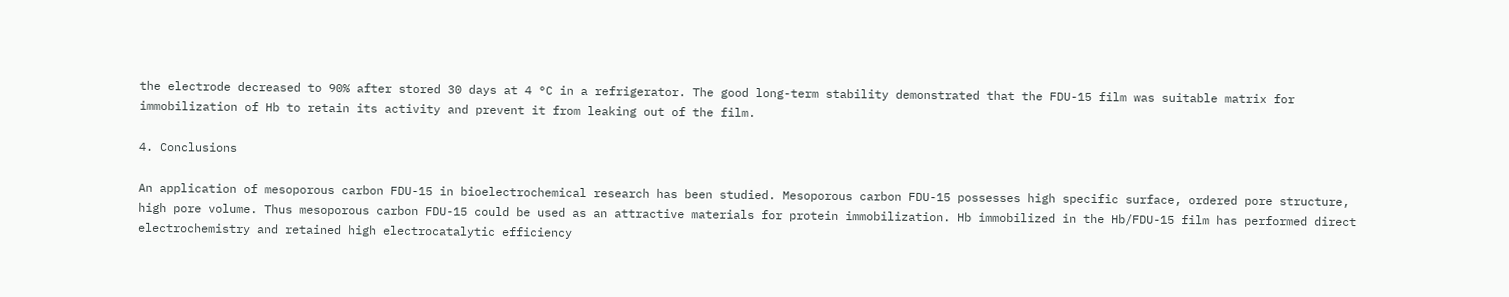the electrode decreased to 90% after stored 30 days at 4 °C in a refrigerator. The good long-term stability demonstrated that the FDU-15 film was suitable matrix for immobilization of Hb to retain its activity and prevent it from leaking out of the film.

4. Conclusions

An application of mesoporous carbon FDU-15 in bioelectrochemical research has been studied. Mesoporous carbon FDU-15 possesses high specific surface, ordered pore structure, high pore volume. Thus mesoporous carbon FDU-15 could be used as an attractive materials for protein immobilization. Hb immobilized in the Hb/FDU-15 film has performed direct electrochemistry and retained high electrocatalytic efficiency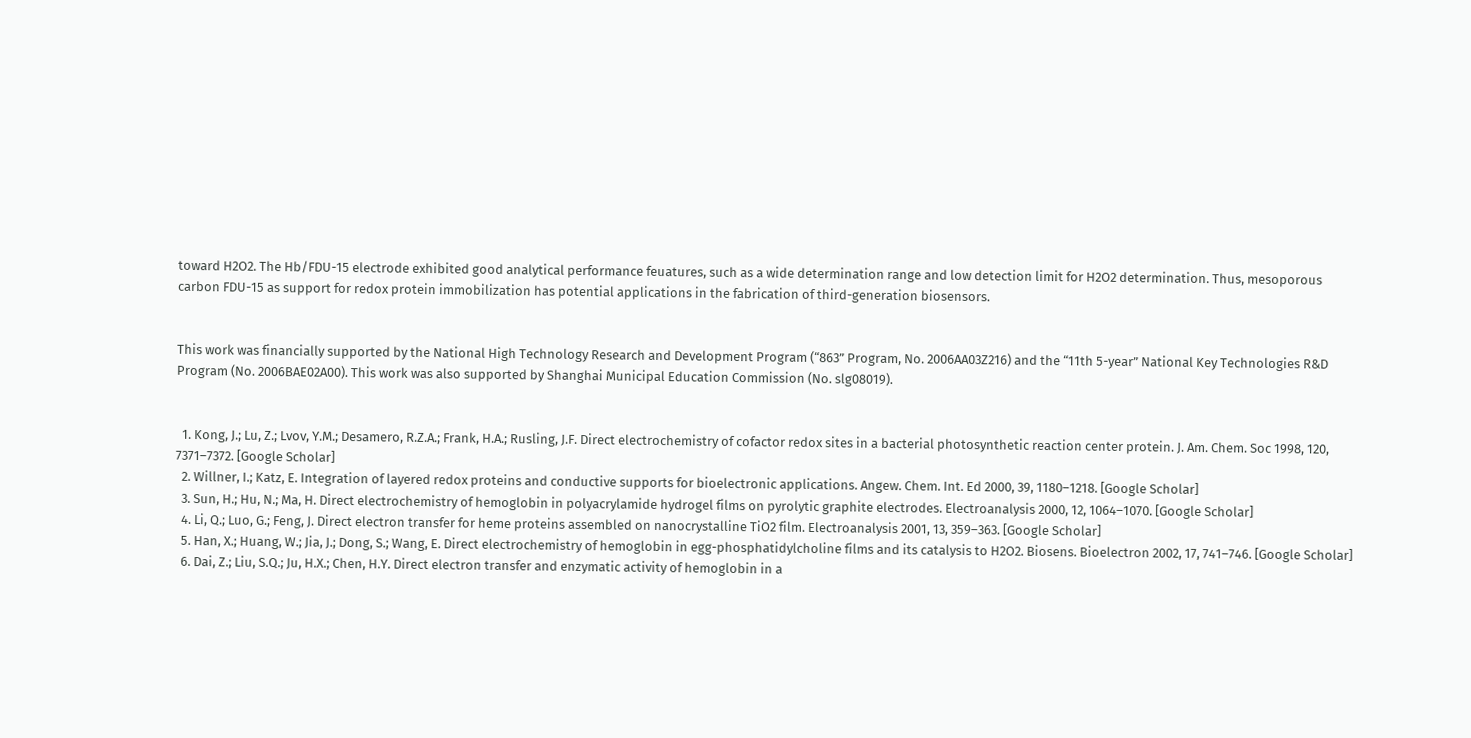toward H2O2. The Hb/FDU-15 electrode exhibited good analytical performance feuatures, such as a wide determination range and low detection limit for H2O2 determination. Thus, mesoporous carbon FDU-15 as support for redox protein immobilization has potential applications in the fabrication of third-generation biosensors.


This work was financially supported by the National High Technology Research and Development Program (“863” Program, No. 2006AA03Z216) and the “11th 5-year” National Key Technologies R&D Program (No. 2006BAE02A00). This work was also supported by Shanghai Municipal Education Commission (No. slg08019).


  1. Kong, J.; Lu, Z.; Lvov, Y.M.; Desamero, R.Z.A.; Frank, H.A.; Rusling, J.F. Direct electrochemistry of cofactor redox sites in a bacterial photosynthetic reaction center protein. J. Am. Chem. Soc 1998, 120, 7371–7372. [Google Scholar]
  2. Willner, I.; Katz, E. Integration of layered redox proteins and conductive supports for bioelectronic applications. Angew. Chem. Int. Ed 2000, 39, 1180–1218. [Google Scholar]
  3. Sun, H.; Hu, N.; Ma, H. Direct electrochemistry of hemoglobin in polyacrylamide hydrogel films on pyrolytic graphite electrodes. Electroanalysis 2000, 12, 1064–1070. [Google Scholar]
  4. Li, Q.; Luo, G.; Feng, J. Direct electron transfer for heme proteins assembled on nanocrystalline TiO2 film. Electroanalysis 2001, 13, 359–363. [Google Scholar]
  5. Han, X.; Huang, W.; Jia, J.; Dong, S.; Wang, E. Direct electrochemistry of hemoglobin in egg-phosphatidylcholine films and its catalysis to H2O2. Biosens. Bioelectron 2002, 17, 741–746. [Google Scholar]
  6. Dai, Z.; Liu, S.Q.; Ju, H.X.; Chen, H.Y. Direct electron transfer and enzymatic activity of hemoglobin in a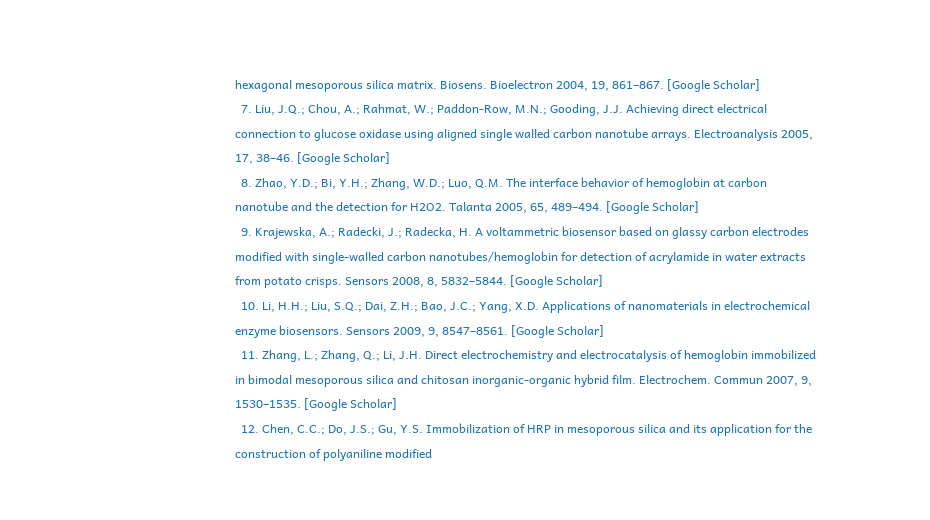hexagonal mesoporous silica matrix. Biosens. Bioelectron 2004, 19, 861–867. [Google Scholar]
  7. Liu, J.Q.; Chou, A.; Rahmat, W.; Paddon-Row, M.N.; Gooding, J.J. Achieving direct electrical connection to glucose oxidase using aligned single walled carbon nanotube arrays. Electroanalysis 2005, 17, 38–46. [Google Scholar]
  8. Zhao, Y.D.; Bi, Y.H.; Zhang, W.D.; Luo, Q.M. The interface behavior of hemoglobin at carbon nanotube and the detection for H2O2. Talanta 2005, 65, 489–494. [Google Scholar]
  9. Krajewska, A.; Radecki, J.; Radecka, H. A voltammetric biosensor based on glassy carbon electrodes modified with single-walled carbon nanotubes/hemoglobin for detection of acrylamide in water extracts from potato crisps. Sensors 2008, 8, 5832–5844. [Google Scholar]
  10. Li, H.H.; Liu, S.Q.; Dai, Z.H.; Bao, J.C.; Yang, X.D. Applications of nanomaterials in electrochemical enzyme biosensors. Sensors 2009, 9, 8547–8561. [Google Scholar]
  11. Zhang, L.; Zhang, Q.; Li, J.H. Direct electrochemistry and electrocatalysis of hemoglobin immobilized in bimodal mesoporous silica and chitosan inorganic-organic hybrid film. Electrochem. Commun 2007, 9, 1530–1535. [Google Scholar]
  12. Chen, C.C.; Do, J.S.; Gu, Y.S. Immobilization of HRP in mesoporous silica and its application for the construction of polyaniline modified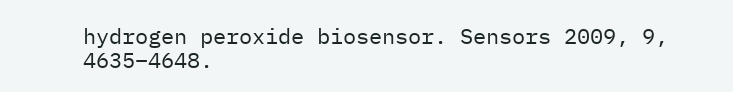hydrogen peroxide biosensor. Sensors 2009, 9, 4635–4648.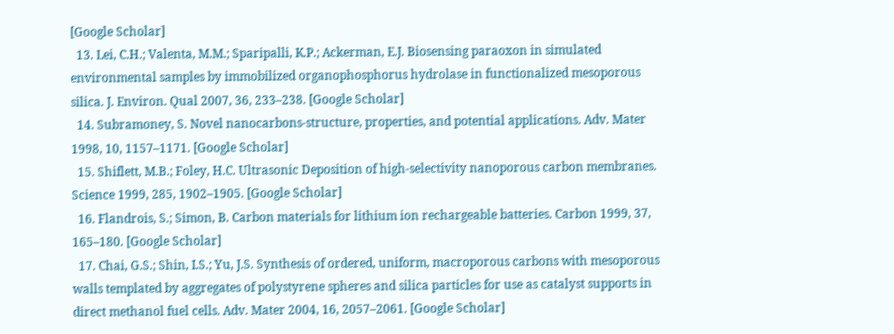[Google Scholar]
  13. Lei, C.H.; Valenta, M.M.; Sparipalli, K.P.; Ackerman, E.J. Biosensing paraoxon in simulated environmental samples by immobilized organophosphorus hydrolase in functionalized mesoporous silica. J. Environ. Qual 2007, 36, 233–238. [Google Scholar]
  14. Subramoney, S. Novel nanocarbons-structure, properties, and potential applications. Adv. Mater 1998, 10, 1157–1171. [Google Scholar]
  15. Shiflett, M.B.; Foley, H.C. Ultrasonic Deposition of high-selectivity nanoporous carbon membranes. Science 1999, 285, 1902–1905. [Google Scholar]
  16. Flandrois, S.; Simon, B. Carbon materials for lithium ion rechargeable batteries. Carbon 1999, 37, 165–180. [Google Scholar]
  17. Chai, G.S.; Shin, I.S.; Yu, J.S. Synthesis of ordered, uniform, macroporous carbons with mesoporous walls templated by aggregates of polystyrene spheres and silica particles for use as catalyst supports in direct methanol fuel cells. Adv. Mater 2004, 16, 2057–2061. [Google Scholar]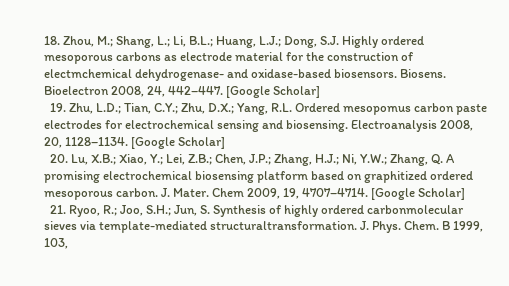18. Zhou, M.; Shang, L.; Li, B.L.; Huang, L.J.; Dong, S.J. Highly ordered mesoporous carbons as electrode material for the construction of electmchemical dehydrogenase- and oxidase-based biosensors. Biosens. Bioelectron 2008, 24, 442–447. [Google Scholar]
  19. Zhu, L.D.; Tian, C.Y.; Zhu, D.X.; Yang, R.L. Ordered mesopomus carbon paste electrodes for electrochemical sensing and biosensing. Electroanalysis 2008, 20, 1128–1134. [Google Scholar]
  20. Lu, X.B.; Xiao, Y.; Lei, Z.B.; Chen, J.P.; Zhang, H.J.; Ni, Y.W.; Zhang, Q. A promising electrochemical biosensing platform based on graphitized ordered mesoporous carbon. J. Mater. Chem 2009, 19, 4707–4714. [Google Scholar]
  21. Ryoo, R.; Joo, S.H.; Jun, S. Synthesis of highly ordered carbonmolecular sieves via template-mediated structuraltransformation. J. Phys. Chem. B 1999, 103,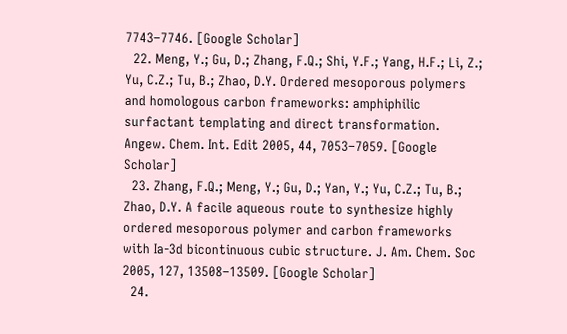7743–7746. [Google Scholar]
  22. Meng, Y.; Gu, D.; Zhang, F.Q.; Shi, Y.F.; Yang, H.F.; Li, Z.; Yu, C.Z.; Tu, B.; Zhao, D.Y. Ordered mesoporous polymers and homologous carbon frameworks: amphiphilic surfactant templating and direct transformation. Angew. Chem. Int. Edit 2005, 44, 7053–7059. [Google Scholar]
  23. Zhang, F.Q.; Meng, Y.; Gu, D.; Yan, Y.; Yu, C.Z.; Tu, B.; Zhao, D.Y. A facile aqueous route to synthesize highly ordered mesoporous polymer and carbon frameworks with Ia-3d bicontinuous cubic structure. J. Am. Chem. Soc 2005, 127, 13508–13509. [Google Scholar]
  24.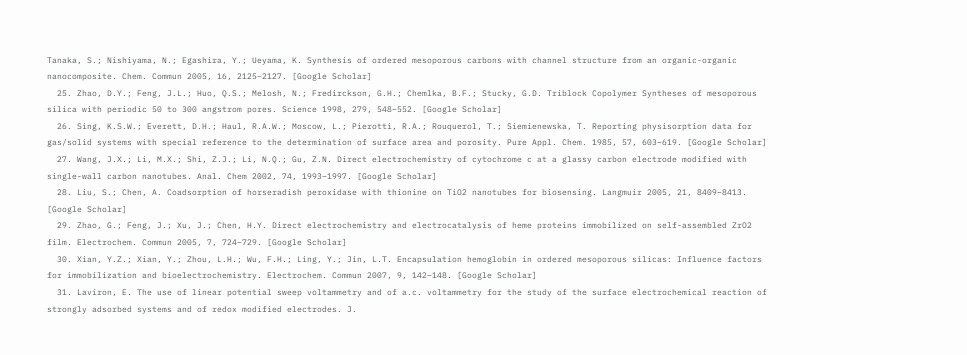Tanaka, S.; Nishiyama, N.; Egashira, Y.; Ueyama, K. Synthesis of ordered mesoporous carbons with channel structure from an organic-organic nanocomposite. Chem. Commun 2005, 16, 2125–2127. [Google Scholar]
  25. Zhao, D.Y.; Feng, J.L.; Huo, Q.S.; Melosh, N.; Fredirckson, G.H.; Chemlka, B.F.; Stucky, G.D. Triblock Copolymer Syntheses of mesoporous silica with periodic 50 to 300 angstrom pores. Science 1998, 279, 548–552. [Google Scholar]
  26. Sing, K.S.W.; Everett, D.H.; Haul, R.A.W.; Moscow, L.; Pierotti, R.A.; Rouquerol, T.; Siemienewska, T. Reporting physisorption data for gas/solid systems with special reference to the determination of surface area and porosity. Pure Appl. Chem. 1985, 57, 603–619. [Google Scholar]
  27. Wang, J.X.; Li, M.X.; Shi, Z.J.; Li, N.Q.; Gu, Z.N. Direct electrochemistry of cytochrome c at a glassy carbon electrode modified with single-wall carbon nanotubes. Anal. Chem 2002, 74, 1993–1997. [Google Scholar]
  28. Liu, S.; Chen, A. Coadsorption of horseradish peroxidase with thionine on TiO2 nanotubes for biosensing. Langmuir 2005, 21, 8409–8413. [Google Scholar]
  29. Zhao, G.; Feng, J.; Xu, J.; Chen, H.Y. Direct electrochemistry and electrocatalysis of heme proteins immobilized on self-assembled ZrO2 film. Electrochem. Commun 2005, 7, 724–729. [Google Scholar]
  30. Xian, Y.Z.; Xian, Y.; Zhou, L.H.; Wu, F.H.; Ling, Y.; Jin, L.T. Encapsulation hemoglobin in ordered mesoporous silicas: Influence factors for immobilization and bioelectrochemistry. Electrochem. Commun 2007, 9, 142–148. [Google Scholar]
  31. Laviron, E. The use of linear potential sweep voltammetry and of a.c. voltammetry for the study of the surface electrochemical reaction of strongly adsorbed systems and of redox modified electrodes. J.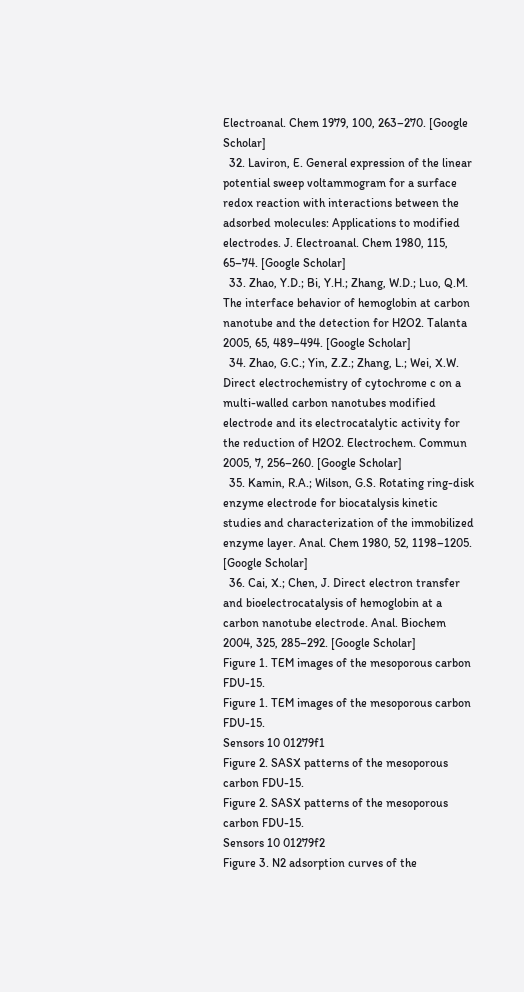Electroanal. Chem 1979, 100, 263–270. [Google Scholar]
  32. Laviron, E. General expression of the linear potential sweep voltammogram for a surface redox reaction with interactions between the adsorbed molecules: Applications to modified electrodes. J. Electroanal. Chem 1980, 115, 65–74. [Google Scholar]
  33. Zhao, Y.D.; Bi, Y.H.; Zhang, W.D.; Luo, Q.M. The interface behavior of hemoglobin at carbon nanotube and the detection for H2O2. Talanta 2005, 65, 489–494. [Google Scholar]
  34. Zhao, G.C.; Yin, Z.Z.; Zhang, L.; Wei, X.W. Direct electrochemistry of cytochrome c on a multi-walled carbon nanotubes modified electrode and its electrocatalytic activity for the reduction of H2O2. Electrochem. Commun 2005, 7, 256–260. [Google Scholar]
  35. Kamin, R.A.; Wilson, G.S. Rotating ring-disk enzyme electrode for biocatalysis kinetic studies and characterization of the immobilized enzyme layer. Anal. Chem 1980, 52, 1198–1205. [Google Scholar]
  36. Cai, X.; Chen, J. Direct electron transfer and bioelectrocatalysis of hemoglobin at a carbon nanotube electrode. Anal. Biochem 2004, 325, 285–292. [Google Scholar]
Figure 1. TEM images of the mesoporous carbon FDU-15.
Figure 1. TEM images of the mesoporous carbon FDU-15.
Sensors 10 01279f1
Figure 2. SASX patterns of the mesoporous carbon FDU-15.
Figure 2. SASX patterns of the mesoporous carbon FDU-15.
Sensors 10 01279f2
Figure 3. N2 adsorption curves of the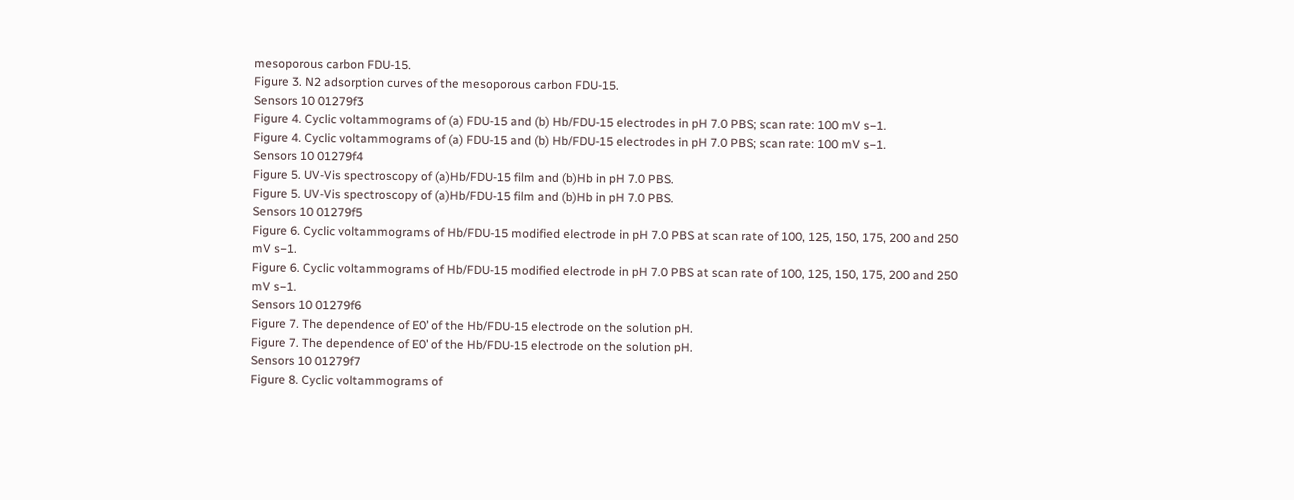mesoporous carbon FDU-15.
Figure 3. N2 adsorption curves of the mesoporous carbon FDU-15.
Sensors 10 01279f3
Figure 4. Cyclic voltammograms of (a) FDU-15 and (b) Hb/FDU-15 electrodes in pH 7.0 PBS; scan rate: 100 mV s−1.
Figure 4. Cyclic voltammograms of (a) FDU-15 and (b) Hb/FDU-15 electrodes in pH 7.0 PBS; scan rate: 100 mV s−1.
Sensors 10 01279f4
Figure 5. UV-Vis spectroscopy of (a)Hb/FDU-15 film and (b)Hb in pH 7.0 PBS.
Figure 5. UV-Vis spectroscopy of (a)Hb/FDU-15 film and (b)Hb in pH 7.0 PBS.
Sensors 10 01279f5
Figure 6. Cyclic voltammograms of Hb/FDU-15 modified electrode in pH 7.0 PBS at scan rate of 100, 125, 150, 175, 200 and 250 mV s−1.
Figure 6. Cyclic voltammograms of Hb/FDU-15 modified electrode in pH 7.0 PBS at scan rate of 100, 125, 150, 175, 200 and 250 mV s−1.
Sensors 10 01279f6
Figure 7. The dependence of E0’ of the Hb/FDU-15 electrode on the solution pH.
Figure 7. The dependence of E0’ of the Hb/FDU-15 electrode on the solution pH.
Sensors 10 01279f7
Figure 8. Cyclic voltammograms of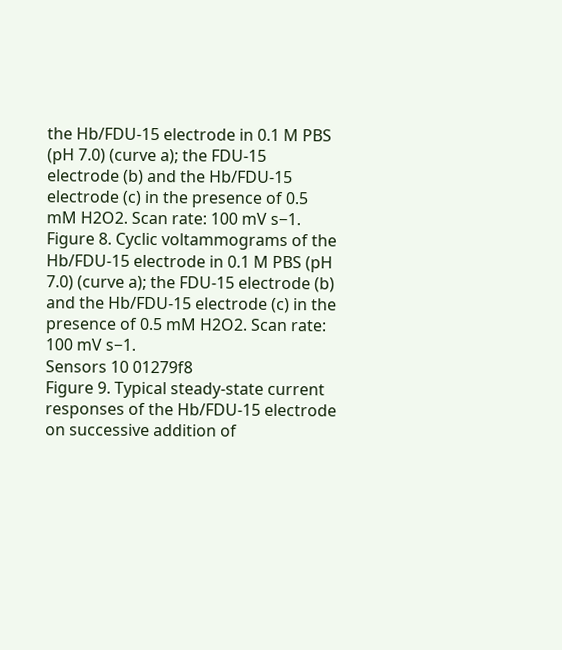the Hb/FDU-15 electrode in 0.1 M PBS (pH 7.0) (curve a); the FDU-15 electrode (b) and the Hb/FDU-15 electrode (c) in the presence of 0.5 mM H2O2. Scan rate: 100 mV s−1.
Figure 8. Cyclic voltammograms of the Hb/FDU-15 electrode in 0.1 M PBS (pH 7.0) (curve a); the FDU-15 electrode (b) and the Hb/FDU-15 electrode (c) in the presence of 0.5 mM H2O2. Scan rate: 100 mV s−1.
Sensors 10 01279f8
Figure 9. Typical steady-state current responses of the Hb/FDU-15 electrode on successive addition of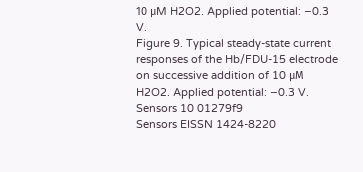10 μM H2O2. Applied potential: −0.3 V.
Figure 9. Typical steady-state current responses of the Hb/FDU-15 electrode on successive addition of 10 μM H2O2. Applied potential: −0.3 V.
Sensors 10 01279f9
Sensors EISSN 1424-8220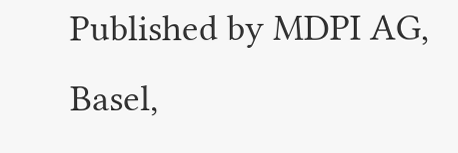Published by MDPI AG, Basel,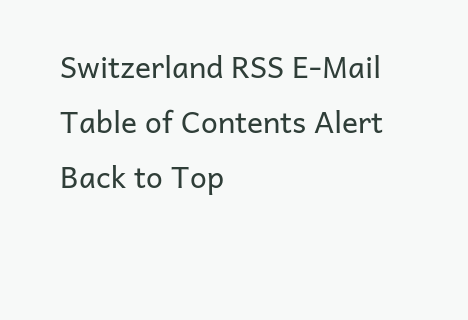Switzerland RSS E-Mail Table of Contents Alert
Back to Top